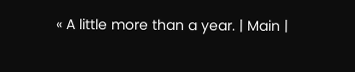« A little more than a year. | Main |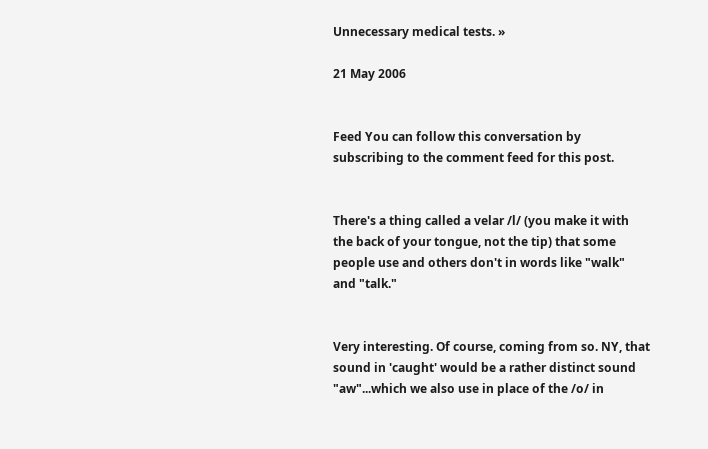Unnecessary medical tests. »

21 May 2006


Feed You can follow this conversation by subscribing to the comment feed for this post.


There's a thing called a velar /l/ (you make it with the back of your tongue, not the tip) that some people use and others don't in words like "walk" and "talk."


Very interesting. Of course, coming from so. NY, that sound in 'caught' would be a rather distinct sound "aw"...which we also use in place of the /o/ in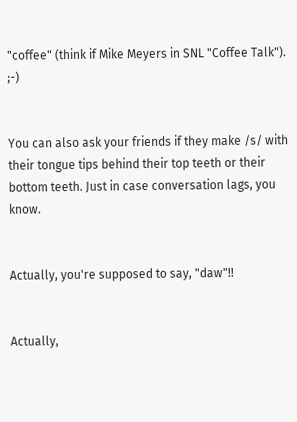"coffee" (think if Mike Meyers in SNL "Coffee Talk"). ;-)


You can also ask your friends if they make /s/ with their tongue tips behind their top teeth or their bottom teeth. Just in case conversation lags, you know.


Actually, you're supposed to say, "daw"!!


Actually,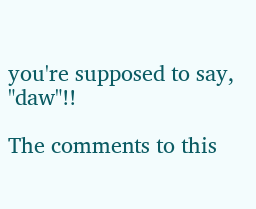you're supposed to say, "daw"!!

The comments to this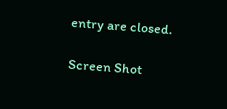entry are closed.

Screen Shot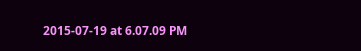2015-07-19 at 6.07.09 PM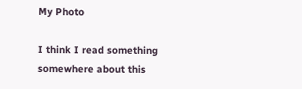My Photo

I think I read something somewhere about this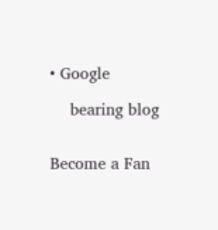• Google

    bearing blog


Become a Fan